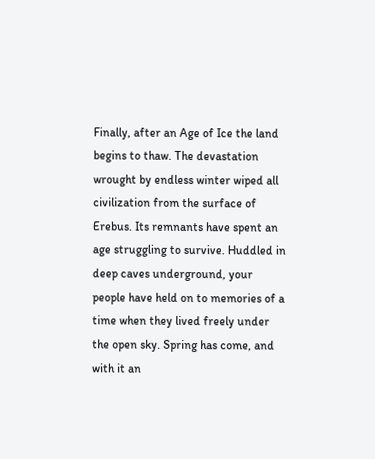Finally, after an Age of Ice the land begins to thaw. The devastation wrought by endless winter wiped all civilization from the surface of Erebus. Its remnants have spent an age struggling to survive. Huddled in deep caves underground, your people have held on to memories of a time when they lived freely under the open sky. Spring has come, and with it an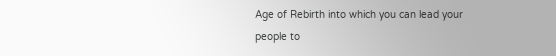Age of Rebirth into which you can lead your people to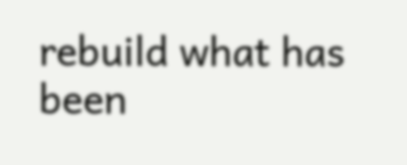rebuild what has been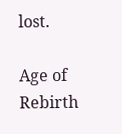lost.

Age of Rebirth